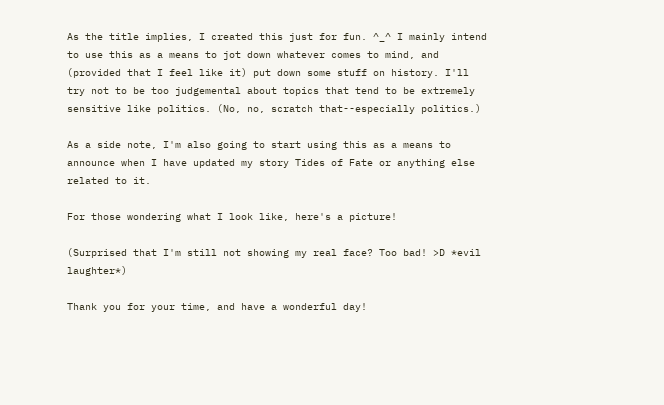As the title implies, I created this just for fun. ^_^ I mainly intend to use this as a means to jot down whatever comes to mind, and (provided that I feel like it) put down some stuff on history. I'll try not to be too judgemental about topics that tend to be extremely sensitive like politics. (No, no, scratch that--especially politics.)

As a side note, I'm also going to start using this as a means to announce when I have updated my story Tides of Fate or anything else related to it.

For those wondering what I look like, here's a picture!

(Surprised that I'm still not showing my real face? Too bad! >D *evil laughter*)

Thank you for your time, and have a wonderful day!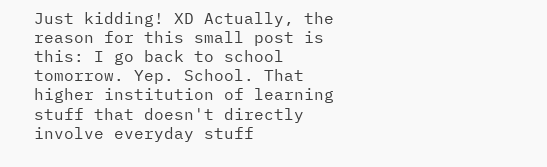Just kidding! XD Actually, the reason for this small post is this: I go back to school tomorrow. Yep. School. That higher institution of learning stuff that doesn't directly involve everyday stuff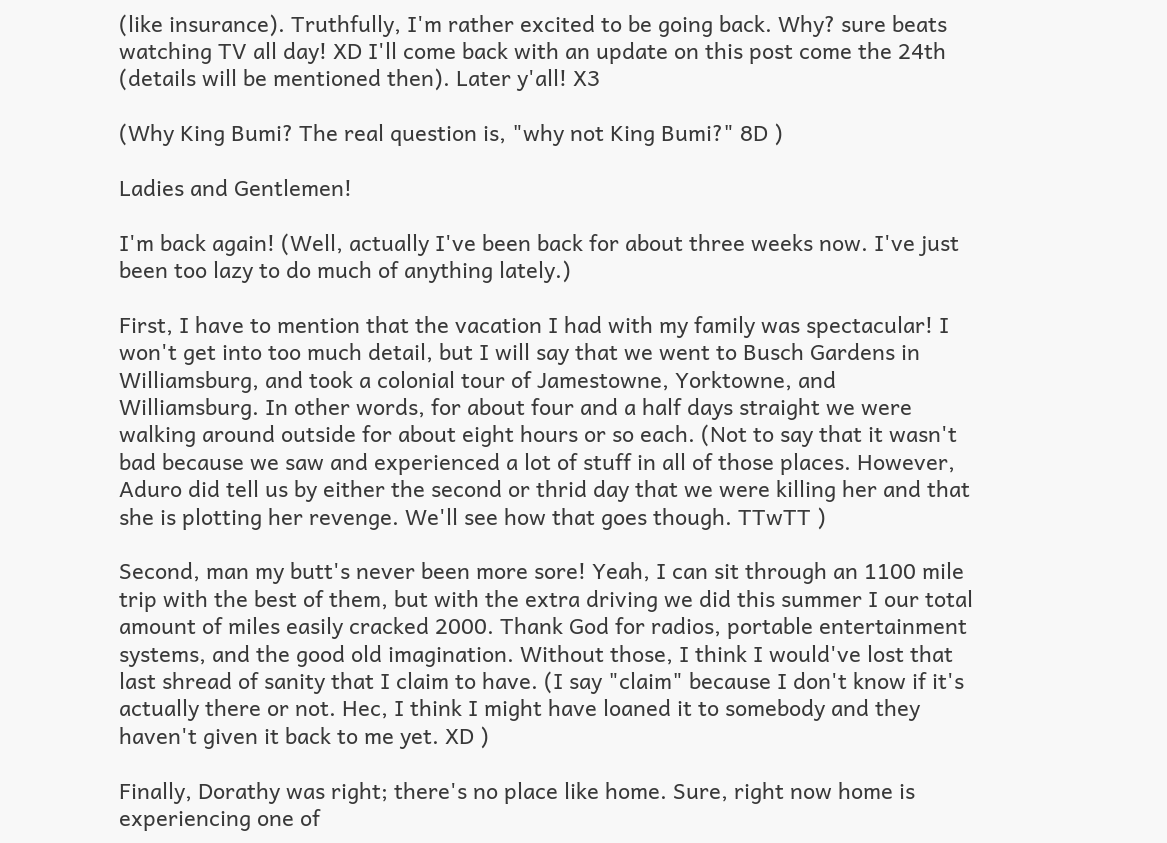(like insurance). Truthfully, I'm rather excited to be going back. Why? sure beats watching TV all day! XD I'll come back with an update on this post come the 24th (details will be mentioned then). Later y'all! X3

(Why King Bumi? The real question is, "why not King Bumi?" 8D )

Ladies and Gentlemen!

I'm back again! (Well, actually I've been back for about three weeks now. I've just been too lazy to do much of anything lately.)

First, I have to mention that the vacation I had with my family was spectacular! I won't get into too much detail, but I will say that we went to Busch Gardens in Williamsburg, and took a colonial tour of Jamestowne, Yorktowne, and Williamsburg. In other words, for about four and a half days straight we were walking around outside for about eight hours or so each. (Not to say that it wasn't bad because we saw and experienced a lot of stuff in all of those places. However, Aduro did tell us by either the second or thrid day that we were killing her and that she is plotting her revenge. We'll see how that goes though. TTwTT )

Second, man my butt's never been more sore! Yeah, I can sit through an 1100 mile trip with the best of them, but with the extra driving we did this summer I our total amount of miles easily cracked 2000. Thank God for radios, portable entertainment systems, and the good old imagination. Without those, I think I would've lost that last shread of sanity that I claim to have. (I say "claim" because I don't know if it's actually there or not. Hec, I think I might have loaned it to somebody and they haven't given it back to me yet. XD )

Finally, Dorathy was right; there's no place like home. Sure, right now home is experiencing one of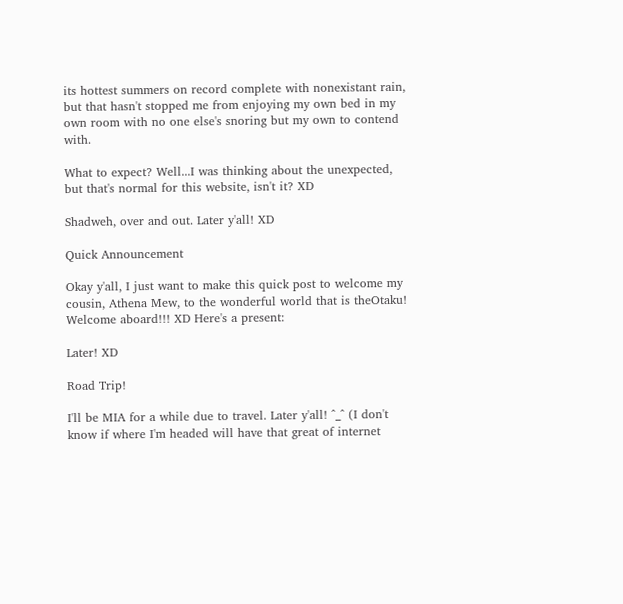its hottest summers on record complete with nonexistant rain, but that hasn't stopped me from enjoying my own bed in my own room with no one else's snoring but my own to contend with.

What to expect? Well...I was thinking about the unexpected, but that's normal for this website, isn't it? XD

Shadweh, over and out. Later y'all! XD

Quick Announcement

Okay y'all, I just want to make this quick post to welcome my cousin, Athena Mew, to the wonderful world that is theOtaku! Welcome aboard!!! XD Here's a present:

Later! XD

Road Trip!

I'll be MIA for a while due to travel. Later y'all! ^_^ (I don't know if where I'm headed will have that great of internet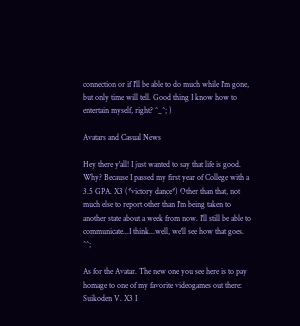connection or if I'll be able to do much while I'm gone, but only time will tell. Good thing I know how to entertain myself, right? ^_^; )

Avatars and Casual News

Hey there y'all! I just wanted to say that life is good. Why? Because I passed my first year of College with a 3.5 GPA. X3 (*victory dance*) Other than that, not much else to report other than I'm being taken to another state about a week from now. I'll still be able to communicate...I think...well, we'll see how that goes. ^^;

As for the Avatar. The new one you see here is to pay homage to one of my favorite videogames out there: Suikoden V. X3 I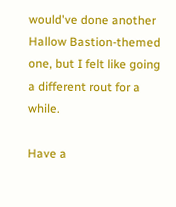would've done another Hallow Bastion-themed one, but I felt like going a different rout for a while.

Have a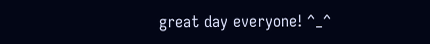great day everyone! ^_^